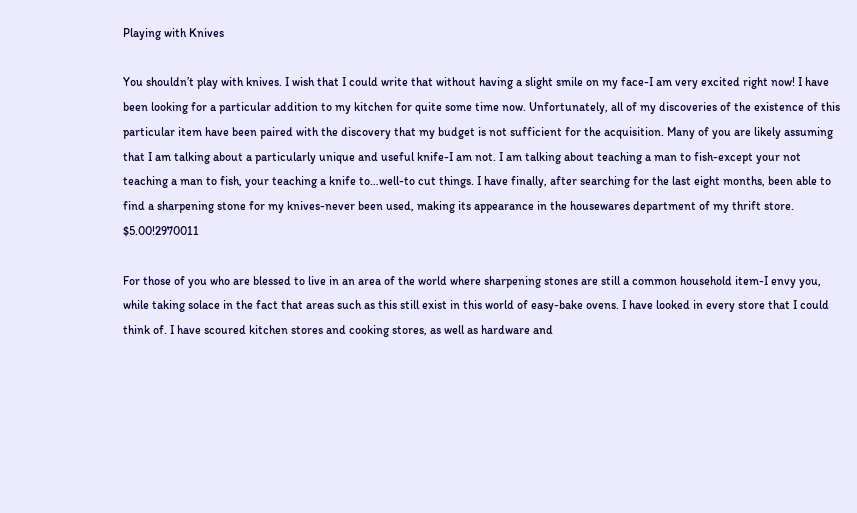Playing with Knives

You shouldn’t play with knives. I wish that I could write that without having a slight smile on my face-I am very excited right now! I have been looking for a particular addition to my kitchen for quite some time now. Unfortunately, all of my discoveries of the existence of this particular item have been paired with the discovery that my budget is not sufficient for the acquisition. Many of you are likely assuming that I am talking about a particularly unique and useful knife-I am not. I am talking about teaching a man to fish-except your not teaching a man to fish, your teaching a knife to…well-to cut things. I have finally, after searching for the last eight months, been able to find a sharpening stone for my knives-never been used, making its appearance in the housewares department of my thrift store. $5.00!2970011

For those of you who are blessed to live in an area of the world where sharpening stones are still a common household item-I envy you, while taking solace in the fact that areas such as this still exist in this world of easy-bake ovens. I have looked in every store that I could think of. I have scoured kitchen stores and cooking stores, as well as hardware and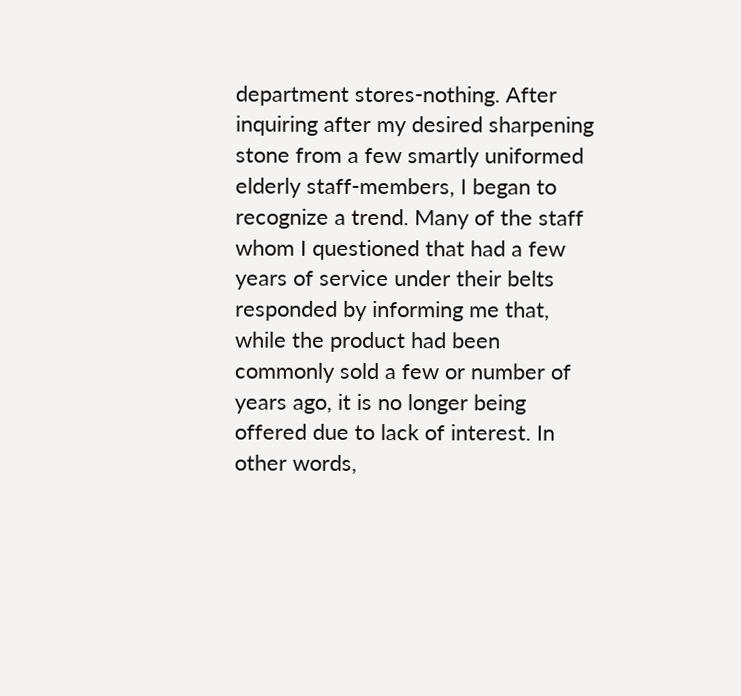department stores-nothing. After inquiring after my desired sharpening stone from a few smartly uniformed elderly staff-members, I began to recognize a trend. Many of the staff whom I questioned that had a few years of service under their belts responded by informing me that, while the product had been commonly sold a few or number of years ago, it is no longer being offered due to lack of interest. In other words,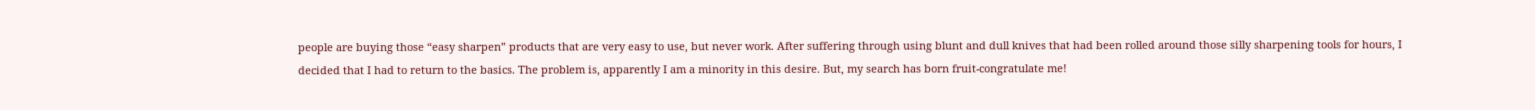people are buying those “easy sharpen” products that are very easy to use, but never work. After suffering through using blunt and dull knives that had been rolled around those silly sharpening tools for hours, I decided that I had to return to the basics. The problem is, apparently I am a minority in this desire. But, my search has born fruit-congratulate me!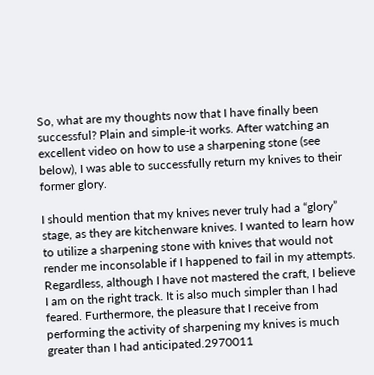So, what are my thoughts now that I have finally been successful? Plain and simple-it works. After watching an excellent video on how to use a sharpening stone (see below), I was able to successfully return my knives to their former glory.

I should mention that my knives never truly had a “glory” stage, as they are kitchenware knives. I wanted to learn how to utilize a sharpening stone with knives that would not render me inconsolable if I happened to fail in my attempts. Regardless, although I have not mastered the craft, I believe I am on the right track. It is also much simpler than I had feared. Furthermore, the pleasure that I receive from performing the activity of sharpening my knives is much greater than I had anticipated.2970011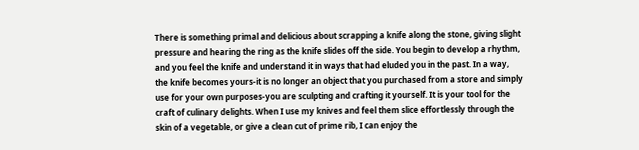There is something primal and delicious about scrapping a knife along the stone, giving slight pressure and hearing the ring as the knife slides off the side. You begin to develop a rhythm, and you feel the knife and understand it in ways that had eluded you in the past. In a way, the knife becomes yours-it is no longer an object that you purchased from a store and simply use for your own purposes-you are sculpting and crafting it yourself. It is your tool for the craft of culinary delights. When I use my knives and feel them slice effortlessly through the skin of a vegetable, or give a clean cut of prime rib, I can enjoy the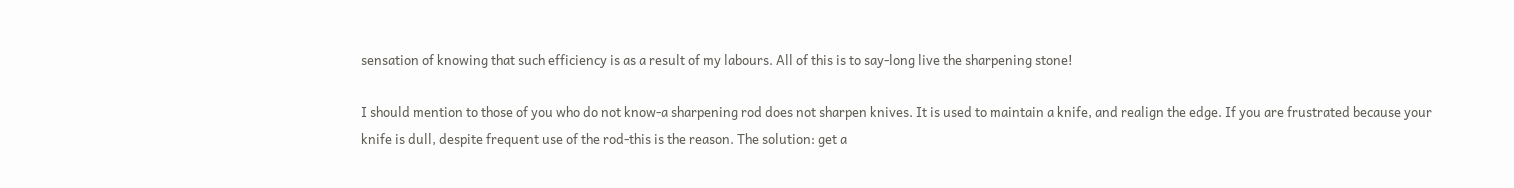sensation of knowing that such efficiency is as a result of my labours. All of this is to say-long live the sharpening stone!

I should mention to those of you who do not know-a sharpening rod does not sharpen knives. It is used to maintain a knife, and realign the edge. If you are frustrated because your knife is dull, despite frequent use of the rod-this is the reason. The solution: get a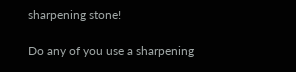sharpening stone!

Do any of you use a sharpening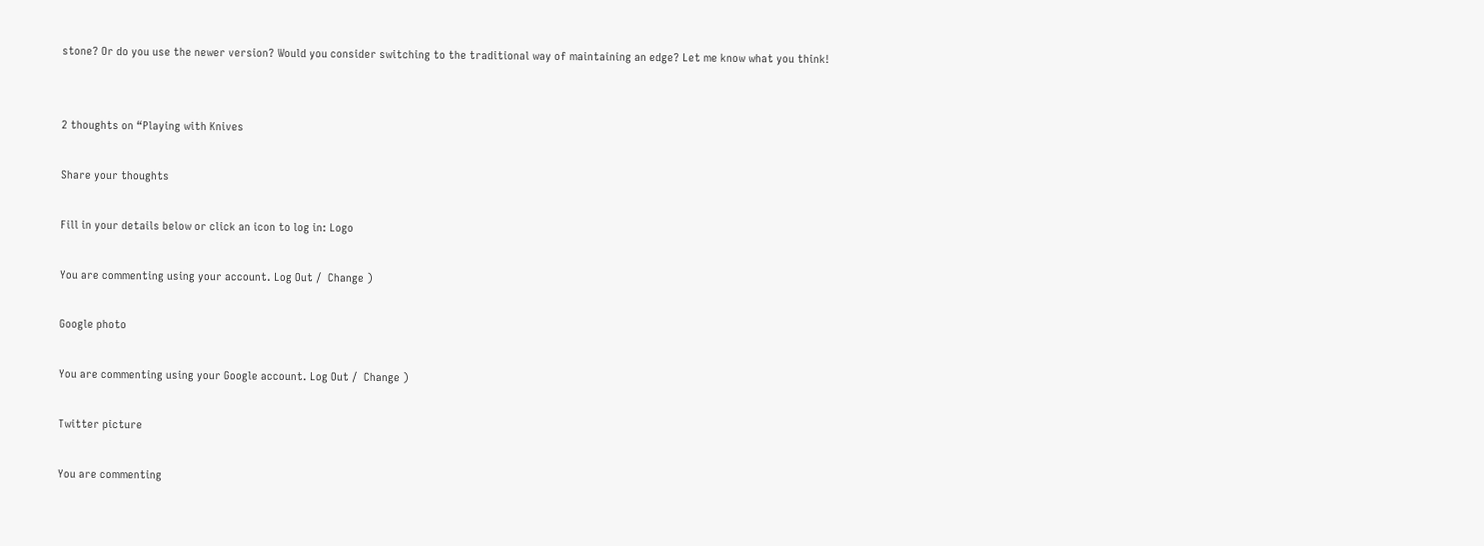stone? Or do you use the newer version? Would you consider switching to the traditional way of maintaining an edge? Let me know what you think!


2 thoughts on “Playing with Knives

Share your thoughts

Fill in your details below or click an icon to log in: Logo

You are commenting using your account. Log Out /  Change )

Google photo

You are commenting using your Google account. Log Out /  Change )

Twitter picture

You are commenting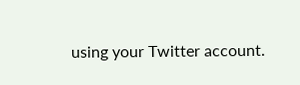using your Twitter account.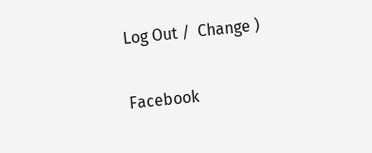Log Out /  Change )

Facebook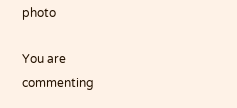photo

You are commenting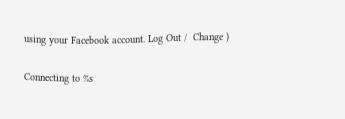using your Facebook account. Log Out /  Change )

Connecting to %s